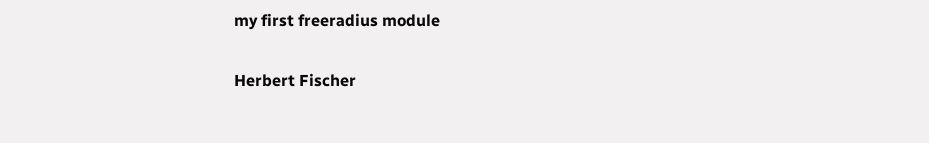my first freeradius module

Herbert Fischer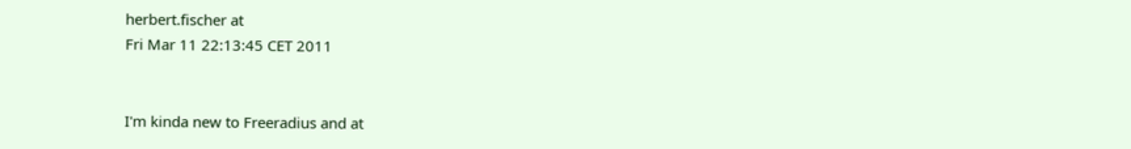herbert.fischer at
Fri Mar 11 22:13:45 CET 2011


I'm kinda new to Freeradius and at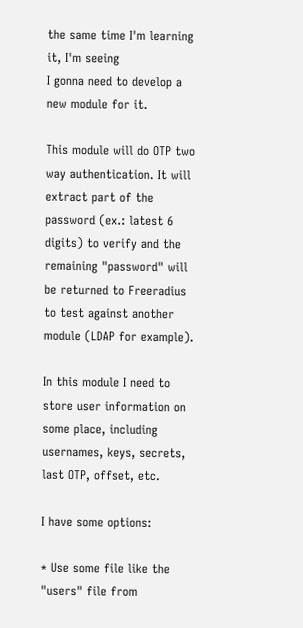the same time I'm learning it, I'm seeing
I gonna need to develop a new module for it.

This module will do OTP two way authentication. It will extract part of the
password (ex.: latest 6 digits) to verify and the remaining "password" will
be returned to Freeradius to test against another module (LDAP for example).

In this module I need to store user information on some place, including
usernames, keys, secrets, last OTP, offset, etc.

I have some options:

* Use some file like the "users" file from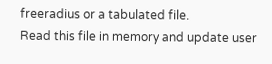freeradius or a tabulated file.
Read this file in memory and update user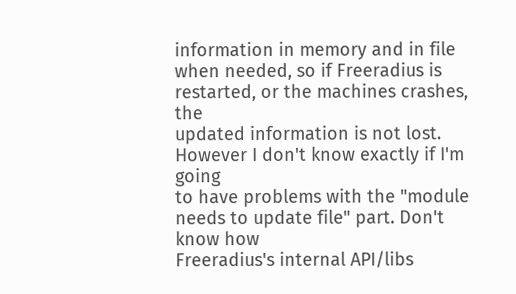information in memory and in file
when needed, so if Freeradius is restarted, or the machines crashes, the
updated information is not lost. However I don't know exactly if I'm going
to have problems with the "module needs to update file" part. Don't know how
Freeradius's internal API/libs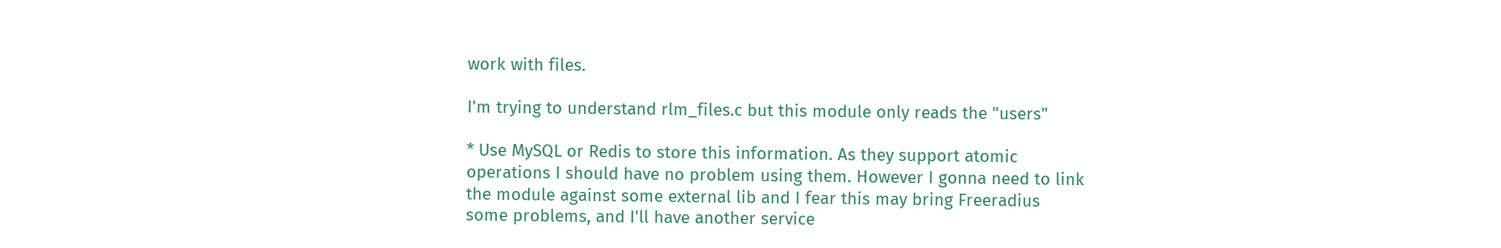work with files.

I'm trying to understand rlm_files.c but this module only reads the "users"

* Use MySQL or Redis to store this information. As they support atomic
operations I should have no problem using them. However I gonna need to link
the module against some external lib and I fear this may bring Freeradius
some problems, and I'll have another service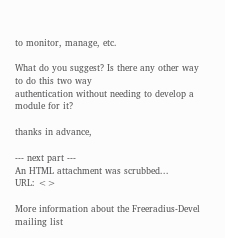to monitor, manage, etc.

What do you suggest? Is there any other way to do this two way
authentication without needing to develop a module for it?

thanks in advance,

--- next part ---
An HTML attachment was scrubbed...
URL: <>

More information about the Freeradius-Devel mailing list